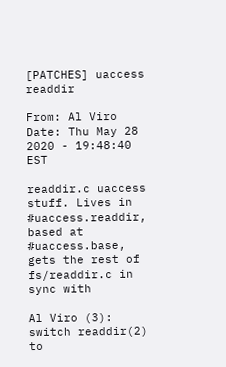[PATCHES] uaccess readdir

From: Al Viro
Date: Thu May 28 2020 - 19:48:40 EST

readdir.c uaccess stuff. Lives in #uaccess.readdir, based at
#uaccess.base, gets the rest of fs/readdir.c in sync with

Al Viro (3):
switch readdir(2) to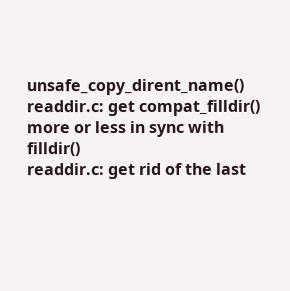unsafe_copy_dirent_name()
readdir.c: get compat_filldir() more or less in sync with filldir()
readdir.c: get rid of the last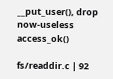__put_user(), drop now-useless access_ok()

fs/readdir.c | 92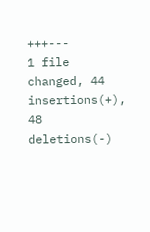+++---
1 file changed, 44 insertions(+), 48 deletions(-)